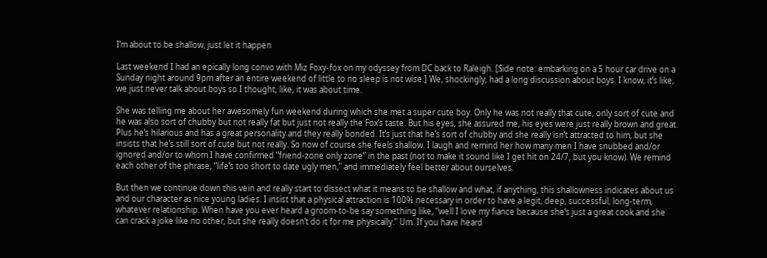I’m about to be shallow, just let it happen

Last weekend I had an epically long convo with Miz Foxy-fox on my odyssey from DC back to Raleigh. [Side note: embarking on a 5 hour car drive on a Sunday night around 9pm after an entire weekend of little to no sleep is not wise.] We, shockingly, had a long discussion about boys. I know, it’s like, we just never talk about boys so I thought, like, it was about time.

She was telling me about her awesomely fun weekend during which she met a super cute boy. Only he was not really that cute, only sort of cute and he was also sort of chubby but not really fat but just not really the Fox’s taste. But his eyes, she assured me, his eyes were just really brown and great. Plus he’s hilarious and has a great personality and they really bonded. It’s just that he’s sort of chubby and she really isn’t attracted to him, but she insists that he’s still sort of cute but not really. So now of course she feels shallow. I laugh and remind her how many men I have snubbed and/or ignored and/or to whom I have confirmed “friend-zone only zone” in the past (not to make it sound like I get hit on 24/7, but you know). We remind each other of the phrase, “life’s too short to date ugly men,” and immediately feel better about ourselves.

But then we continue down this vein and really start to dissect what it means to be shallow and what, if anything, this shallowness indicates about us and our character as nice young ladies. I insist that a physical attraction is 100% necessary in order to have a legit, deep, successful, long-term, whatever relationship. When have you ever heard a groom-to-be say something like, “well I love my fiance because she’s just a great cook and she can crack a joke like no other, but she really doesn’t do it for me physically.” Um. If you have heard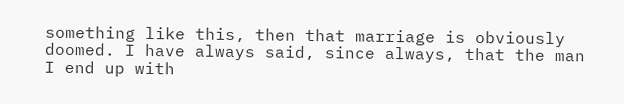something like this, then that marriage is obviously doomed. I have always said, since always, that the man I end up with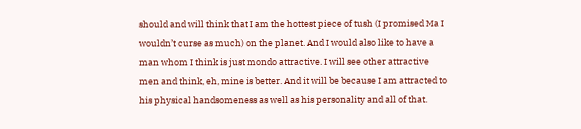should and will think that I am the hottest piece of tush (I promised Ma I wouldn’t curse as much) on the planet. And I would also like to have a man whom I think is just mondo attractive. I will see other attractive men and think, eh, mine is better. And it will be because I am attracted to his physical handsomeness as well as his personality and all of that.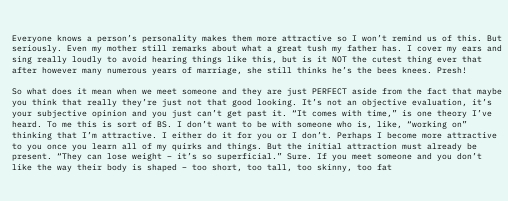Everyone knows a person’s personality makes them more attractive so I won’t remind us of this. But seriously. Even my mother still remarks about what a great tush my father has. I cover my ears and sing really loudly to avoid hearing things like this, but is it NOT the cutest thing ever that after however many numerous years of marriage, she still thinks he’s the bees knees. Presh!

So what does it mean when we meet someone and they are just PERFECT aside from the fact that maybe you think that really they’re just not that good looking. It’s not an objective evaluation, it’s your subjective opinion and you just can’t get past it. “It comes with time,” is one theory I’ve heard. To me this is sort of BS. I don’t want to be with someone who is, like, “working on” thinking that I’m attractive. I either do it for you or I don’t. Perhaps I become more attractive to you once you learn all of my quirks and things. But the initial attraction must already be present. “They can lose weight – it’s so superficial.” Sure. If you meet someone and you don’t like the way their body is shaped – too short, too tall, too skinny, too fat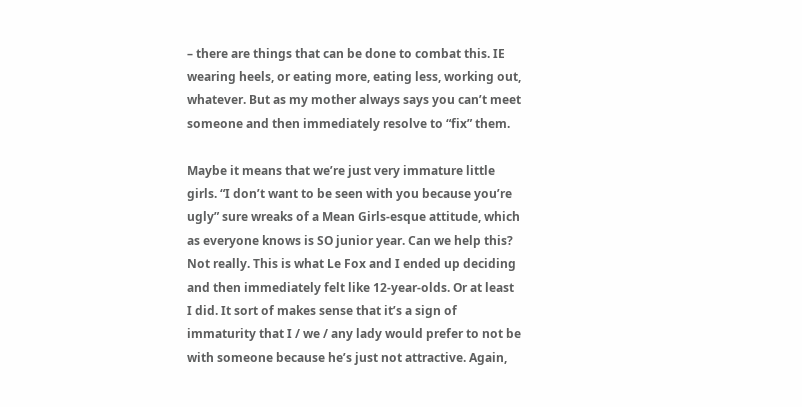– there are things that can be done to combat this. IE wearing heels, or eating more, eating less, working out, whatever. But as my mother always says you can’t meet someone and then immediately resolve to “fix” them.

Maybe it means that we’re just very immature little girls. “I don’t want to be seen with you because you’re ugly” sure wreaks of a Mean Girls-esque attitude, which as everyone knows is SO junior year. Can we help this? Not really. This is what Le Fox and I ended up deciding and then immediately felt like 12-year-olds. Or at least I did. It sort of makes sense that it’s a sign of immaturity that I / we / any lady would prefer to not be with someone because he’s just not attractive. Again,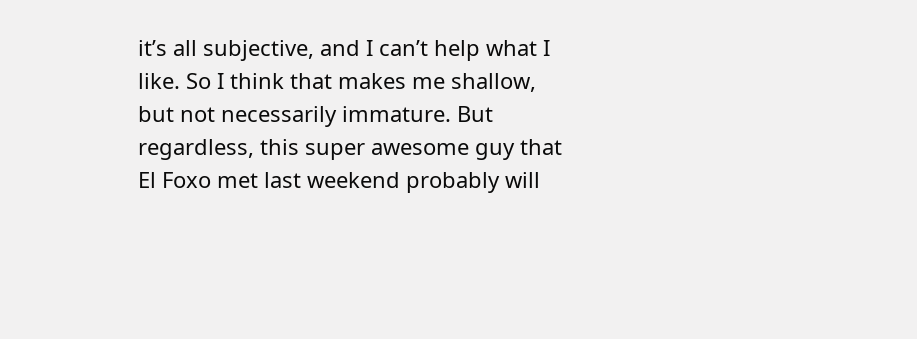it’s all subjective, and I can’t help what I like. So I think that makes me shallow, but not necessarily immature. But regardless, this super awesome guy that El Foxo met last weekend probably will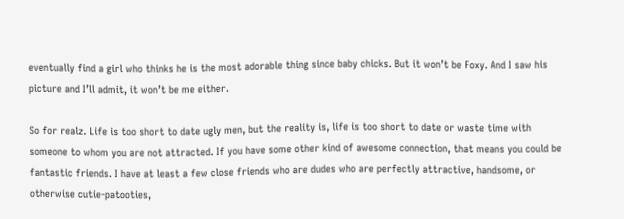eventually find a girl who thinks he is the most adorable thing since baby chicks. But it won’t be Foxy. And I saw his picture and I’ll admit, it won’t be me either.

So for realz. Life is too short to date ugly men, but the reality is, life is too short to date or waste time with someone to whom you are not attracted. If you have some other kind of awesome connection, that means you could be fantastic friends. I have at least a few close friends who are dudes who are perfectly attractive, handsome, or otherwise cutie-patooties,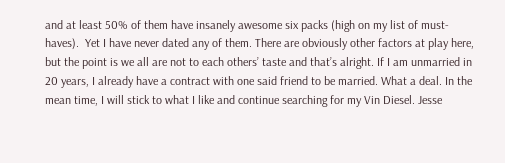and at least 50% of them have insanely awesome six packs (high on my list of must-haves).  Yet I have never dated any of them. There are obviously other factors at play here, but the point is we all are not to each others’ taste and that’s alright. If I am unmarried in 20 years, I already have a contract with one said friend to be married. What a deal. In the mean time, I will stick to what I like and continue searching for my Vin Diesel. Jesse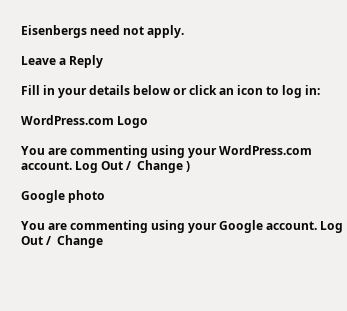Eisenbergs need not apply.

Leave a Reply

Fill in your details below or click an icon to log in:

WordPress.com Logo

You are commenting using your WordPress.com account. Log Out /  Change )

Google photo

You are commenting using your Google account. Log Out /  Change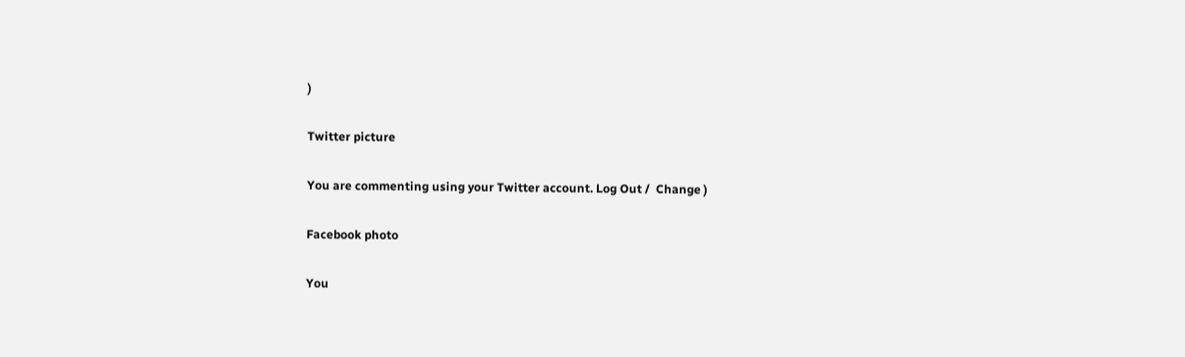)

Twitter picture

You are commenting using your Twitter account. Log Out /  Change )

Facebook photo

You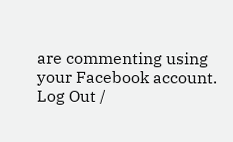are commenting using your Facebook account. Log Out /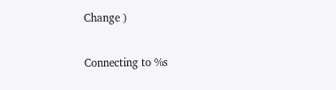Change )

Connecting to %s